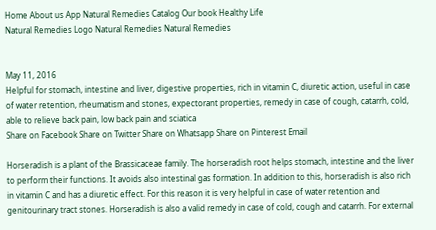Home About us App Natural Remedies Catalog Our book Healthy Life
Natural Remedies Logo Natural Remedies Natural Remedies


May 11, 2016
Helpful for stomach, intestine and liver, digestive properties, rich in vitamin C, diuretic action, useful in case of water retention, rheumatism and stones, expectorant properties, remedy in case of cough, catarrh, cold, able to relieve back pain, low back pain and sciatica
Share on Facebook Share on Twitter Share on Whatsapp Share on Pinterest Email

Horseradish is a plant of the Brassicaceae family. The horseradish root helps stomach, intestine and the liver to perform their functions. It avoids also intestinal gas formation. In addition to this, horseradish is also rich in vitamin C and has a diuretic effect. For this reason it is very helpful in case of water retention and genitourinary tract stones. Horseradish is also a valid remedy in case of cold, cough and catarrh. For external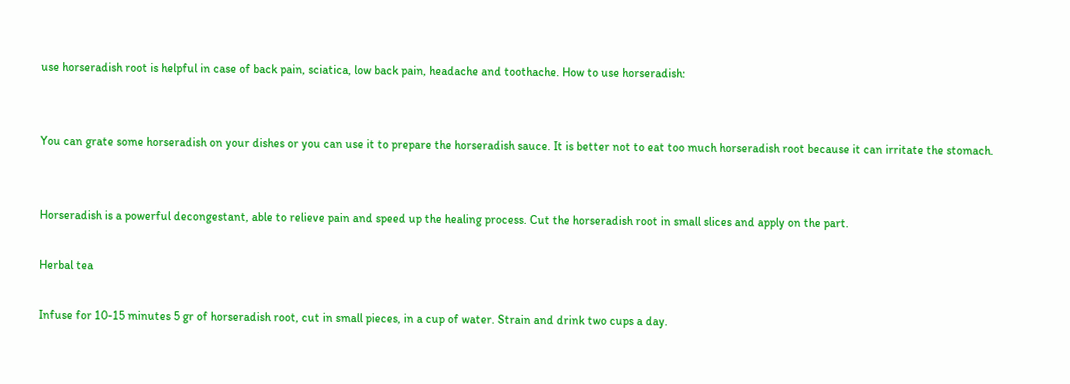use horseradish root is helpful in case of back pain, sciatica, low back pain, headache and toothache. How to use horseradish:


You can grate some horseradish on your dishes or you can use it to prepare the horseradish sauce. It is better not to eat too much horseradish root because it can irritate the stomach.


Horseradish is a powerful decongestant, able to relieve pain and speed up the healing process. Cut the horseradish root in small slices and apply on the part.

Herbal tea

Infuse for 10-15 minutes 5 gr of horseradish root, cut in small pieces, in a cup of water. Strain and drink two cups a day.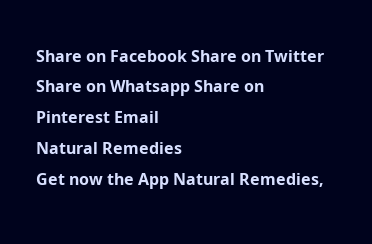Share on Facebook Share on Twitter Share on Whatsapp Share on Pinterest Email
Natural Remedies
Get now the App Natural Remedies,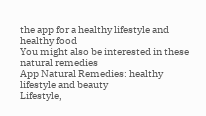the app for a healthy lifestyle and healthy food
You might also be interested in these natural remedies
App Natural Remedies: healthy lifestyle and beauty
Lifestyle,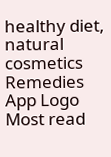healthy diet, natural cosmetics
Remedies App Logo
Most read